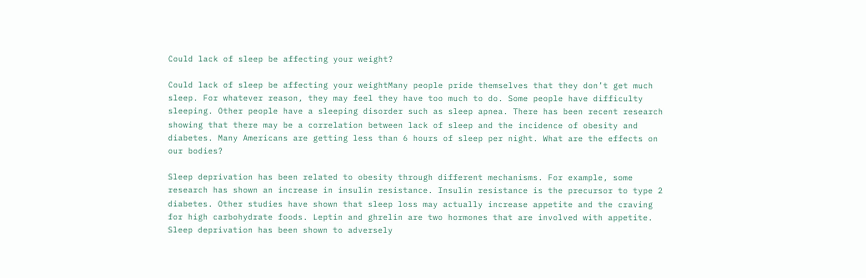Could lack of sleep be affecting your weight?

Could lack of sleep be affecting your weightMany people pride themselves that they don’t get much sleep. For whatever reason, they may feel they have too much to do. Some people have difficulty sleeping. Other people have a sleeping disorder such as sleep apnea. There has been recent research showing that there may be a correlation between lack of sleep and the incidence of obesity and diabetes. Many Americans are getting less than 6 hours of sleep per night. What are the effects on our bodies?

Sleep deprivation has been related to obesity through different mechanisms. For example, some research has shown an increase in insulin resistance. Insulin resistance is the precursor to type 2 diabetes. Other studies have shown that sleep loss may actually increase appetite and the craving for high carbohydrate foods. Leptin and ghrelin are two hormones that are involved with appetite. Sleep deprivation has been shown to adversely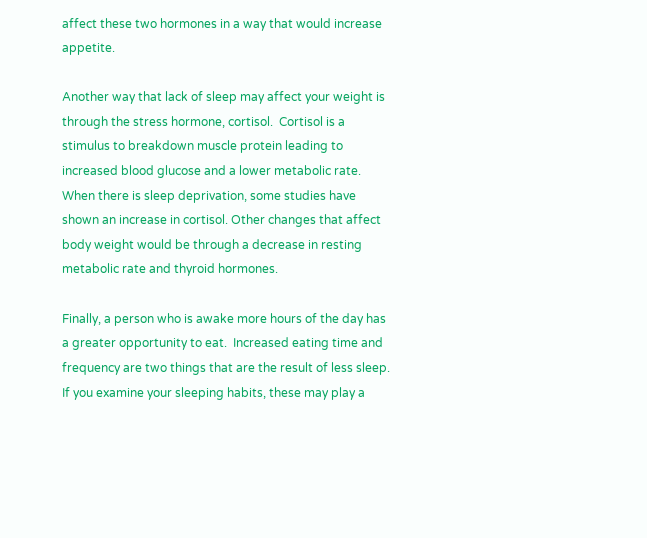affect these two hormones in a way that would increase appetite.

Another way that lack of sleep may affect your weight is through the stress hormone, cortisol.  Cortisol is a stimulus to breakdown muscle protein leading to increased blood glucose and a lower metabolic rate. When there is sleep deprivation, some studies have shown an increase in cortisol. Other changes that affect body weight would be through a decrease in resting metabolic rate and thyroid hormones.

Finally, a person who is awake more hours of the day has a greater opportunity to eat.  Increased eating time and frequency are two things that are the result of less sleep. If you examine your sleeping habits, these may play a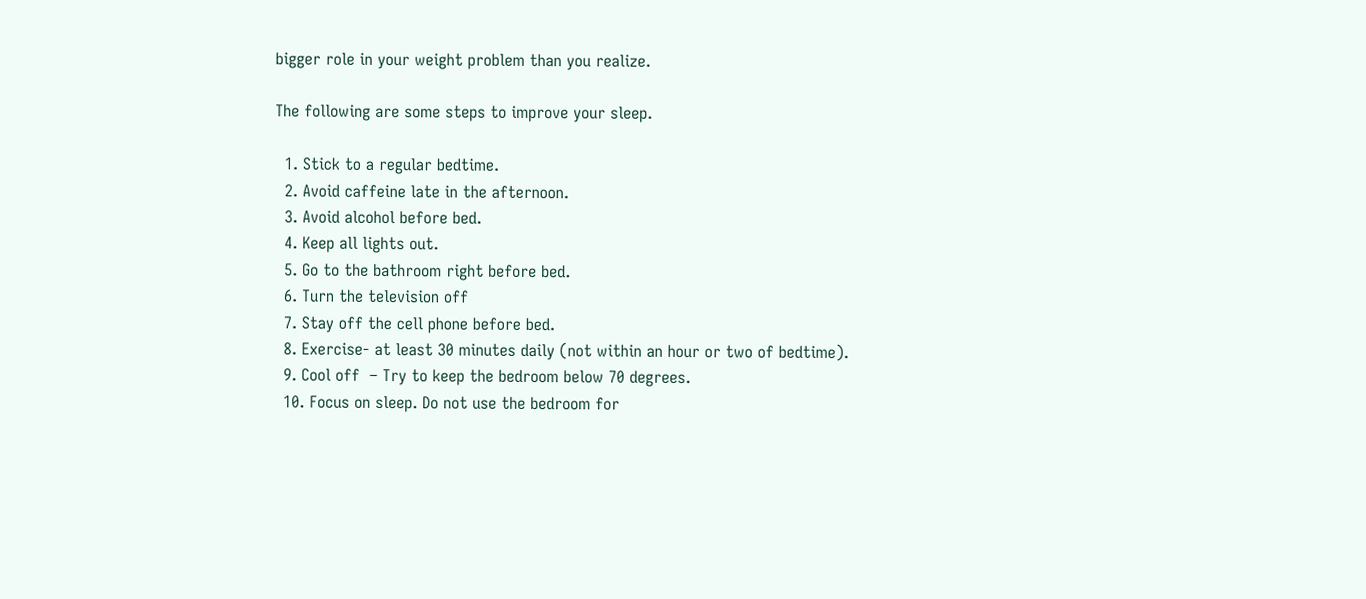bigger role in your weight problem than you realize.

The following are some steps to improve your sleep.

  1. Stick to a regular bedtime.
  2. Avoid caffeine late in the afternoon.
  3. Avoid alcohol before bed.
  4. Keep all lights out.
  5. Go to the bathroom right before bed.
  6. Turn the television off
  7. Stay off the cell phone before bed.
  8. Exercise- at least 30 minutes daily (not within an hour or two of bedtime).
  9. Cool off  – Try to keep the bedroom below 70 degrees.
  10. Focus on sleep. Do not use the bedroom for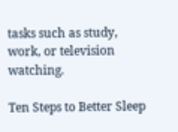tasks such as study, work, or television watching.

Ten Steps to Better Sleep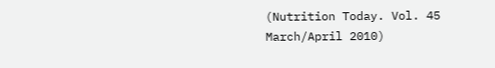(Nutrition Today. Vol. 45 March/April 2010)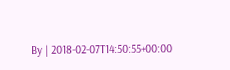By | 2018-02-07T14:50:55+00:00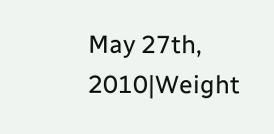May 27th, 2010|Weight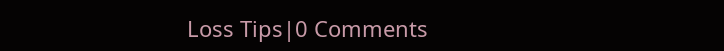Loss Tips|0 Comments